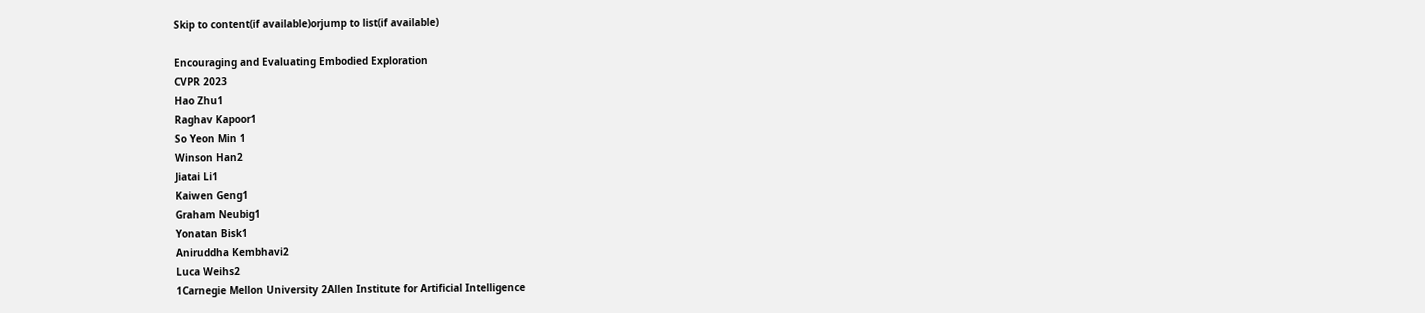Skip to content(if available)orjump to list(if available)

Encouraging and Evaluating Embodied Exploration
CVPR 2023
Hao Zhu1
Raghav Kapoor1
So Yeon Min 1
Winson Han2
Jiatai Li1
Kaiwen Geng1
Graham Neubig1
Yonatan Bisk1
Aniruddha Kembhavi2
Luca Weihs2
1Carnegie Mellon University 2Allen Institute for Artificial Intelligence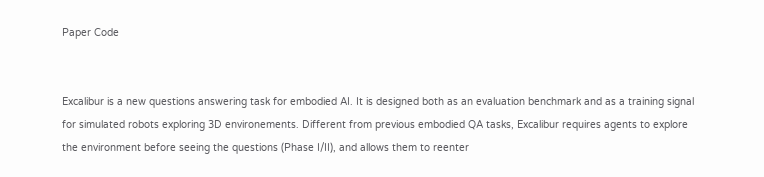Paper Code


Excalibur is a new questions answering task for embodied AI. It is designed both as an evaluation benchmark and as a training signal for simulated robots exploring 3D environements. Different from previous embodied QA tasks, Excalibur requires agents to explore the environment before seeing the questions (Phase I/II), and allows them to reenter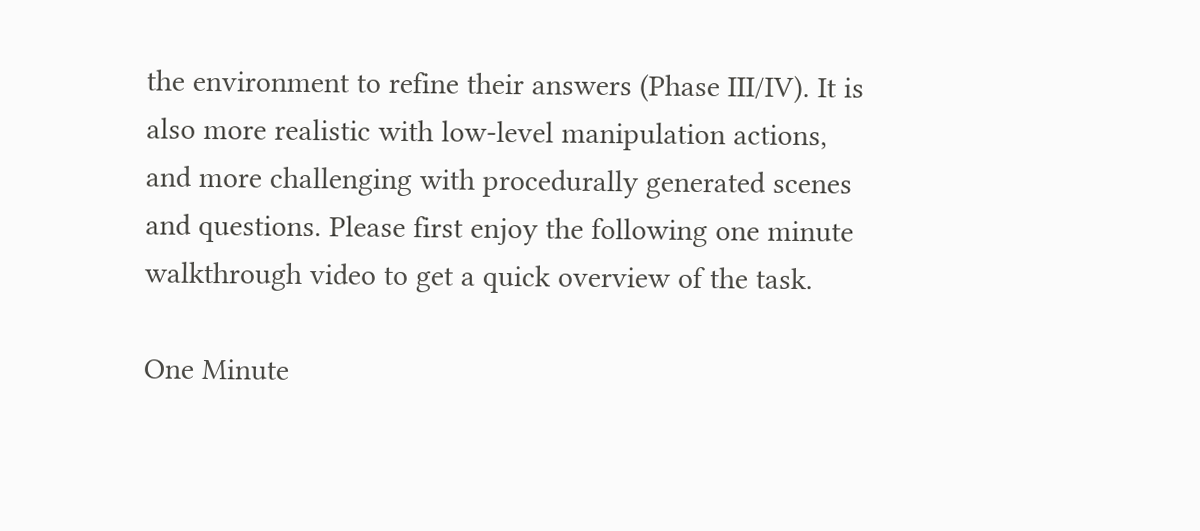the environment to refine their answers (Phase III/IV). It is also more realistic with low-level manipulation actions, and more challenging with procedurally generated scenes and questions. Please first enjoy the following one minute walkthrough video to get a quick overview of the task.

One Minute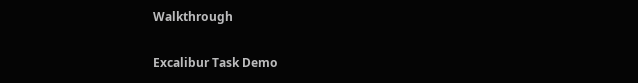Walkthrough

Excalibur Task Demo